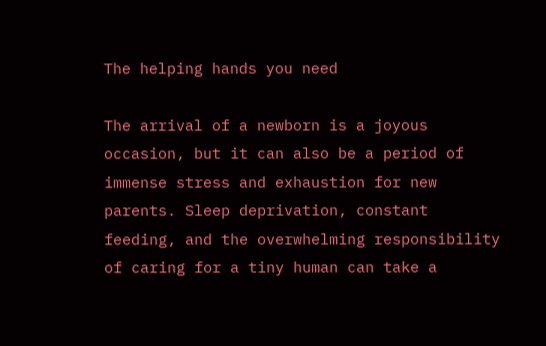The helping hands you need

The arrival of a newborn is a joyous occasion, but it can also be a period of immense stress and exhaustion for new parents. Sleep deprivation, constant feeding, and the overwhelming responsibility of caring for a tiny human can take a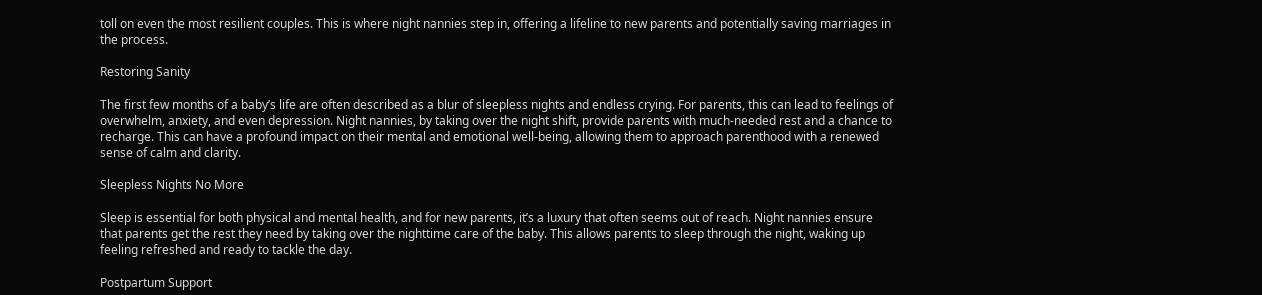toll on even the most resilient couples. This is where night nannies step in, offering a lifeline to new parents and potentially saving marriages in the process.

Restoring Sanity

The first few months of a baby’s life are often described as a blur of sleepless nights and endless crying. For parents, this can lead to feelings of overwhelm, anxiety, and even depression. Night nannies, by taking over the night shift, provide parents with much-needed rest and a chance to recharge. This can have a profound impact on their mental and emotional well-being, allowing them to approach parenthood with a renewed sense of calm and clarity.

Sleepless Nights No More

Sleep is essential for both physical and mental health, and for new parents, it’s a luxury that often seems out of reach. Night nannies ensure that parents get the rest they need by taking over the nighttime care of the baby. This allows parents to sleep through the night, waking up feeling refreshed and ready to tackle the day.

Postpartum Support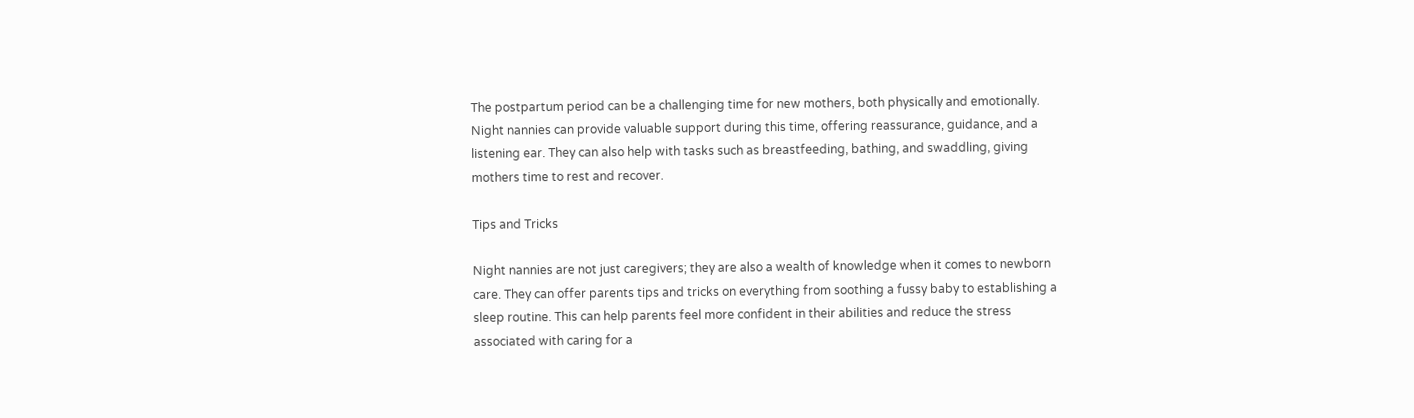The postpartum period can be a challenging time for new mothers, both physically and emotionally. Night nannies can provide valuable support during this time, offering reassurance, guidance, and a listening ear. They can also help with tasks such as breastfeeding, bathing, and swaddling, giving mothers time to rest and recover.

Tips and Tricks

Night nannies are not just caregivers; they are also a wealth of knowledge when it comes to newborn care. They can offer parents tips and tricks on everything from soothing a fussy baby to establishing a sleep routine. This can help parents feel more confident in their abilities and reduce the stress associated with caring for a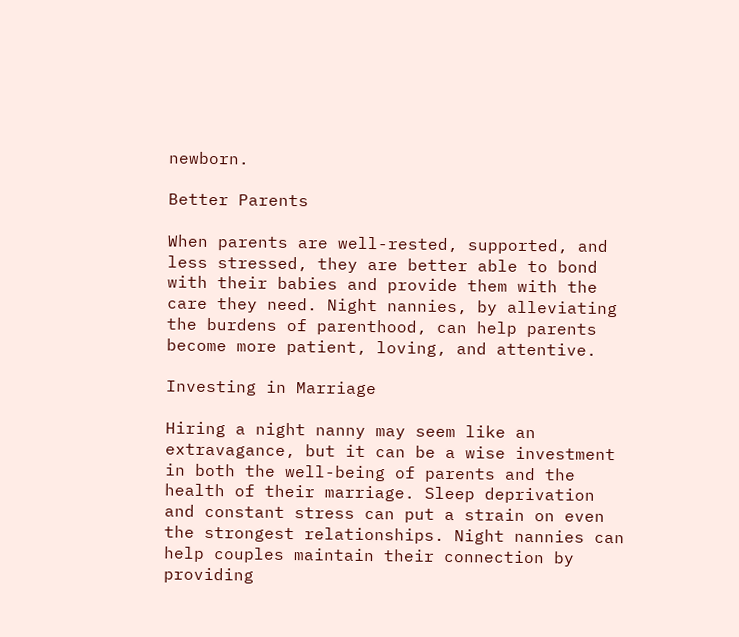newborn.

Better Parents

When parents are well-rested, supported, and less stressed, they are better able to bond with their babies and provide them with the care they need. Night nannies, by alleviating the burdens of parenthood, can help parents become more patient, loving, and attentive.

Investing in Marriage

Hiring a night nanny may seem like an extravagance, but it can be a wise investment in both the well-being of parents and the health of their marriage. Sleep deprivation and constant stress can put a strain on even the strongest relationships. Night nannies can help couples maintain their connection by providing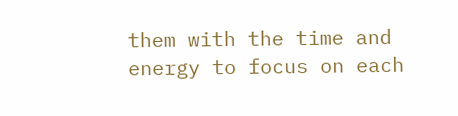them with the time and energy to focus on each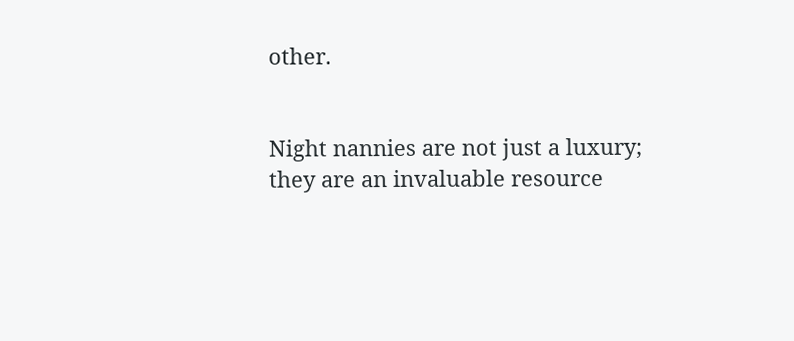other.


Night nannies are not just a luxury; they are an invaluable resource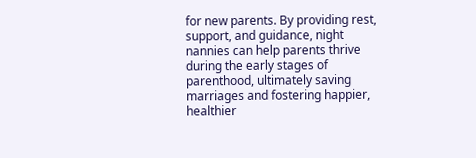for new parents. By providing rest, support, and guidance, night nannies can help parents thrive during the early stages of parenthood, ultimately saving marriages and fostering happier, healthier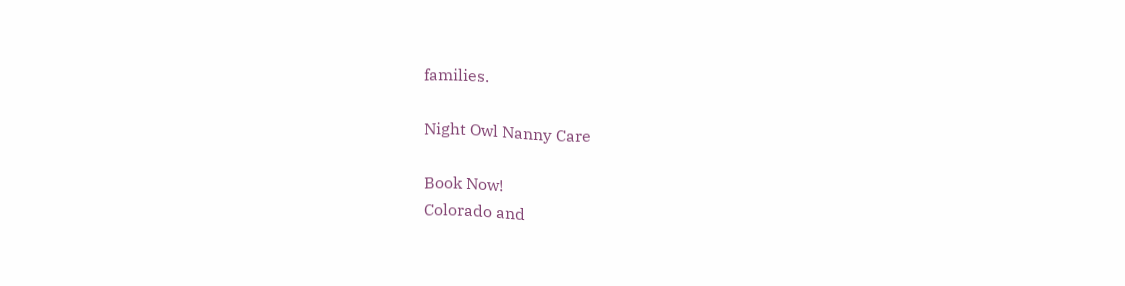families.

Night Owl Nanny Care

Book Now!
Colorado and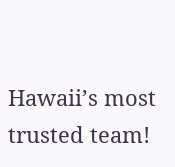Hawaii’s most trusted team!